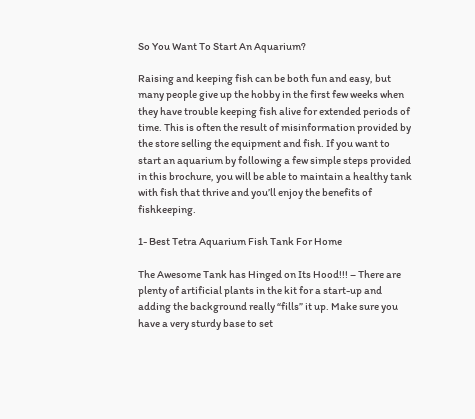So You Want To Start An Aquarium?

Raising and keeping fish can be both fun and easy, but many people give up the hobby in the first few weeks when they have trouble keeping fish alive for extended periods of time. This is often the result of misinformation provided by the store selling the equipment and fish. If you want to start an aquarium by following a few simple steps provided in this brochure, you will be able to maintain a healthy tank with fish that thrive and you’ll enjoy the benefits of fishkeeping.

1- Best Tetra Aquarium Fish Tank For Home

The Awesome Tank has Hinged on Its Hood!!! – There are plenty of artificial plants in the kit for a start-up and adding the background really “fills” it up. Make sure you have a very sturdy base to set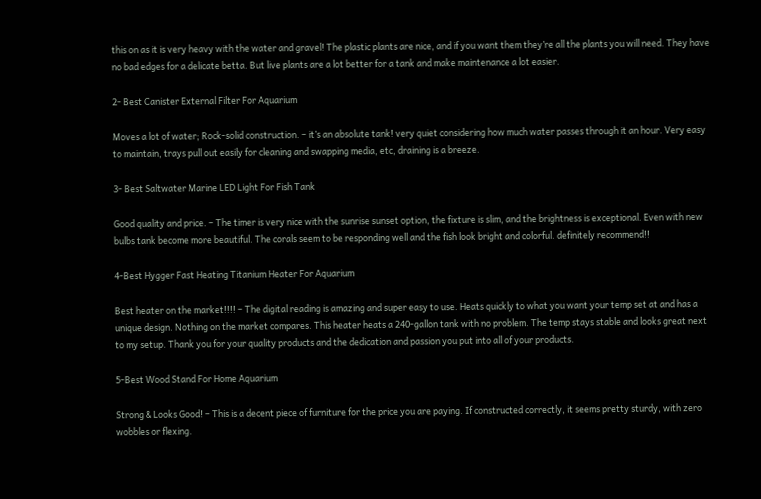this on as it is very heavy with the water and gravel! The plastic plants are nice, and if you want them they’re all the plants you will need. They have no bad edges for a delicate betta. But live plants are a lot better for a tank and make maintenance a lot easier.

2- Best Canister External Filter For Aquarium

Moves a lot of water; Rock-solid construction. – it’s an absolute tank! very quiet considering how much water passes through it an hour. Very easy to maintain, trays pull out easily for cleaning and swapping media, etc, draining is a breeze.

3- Best Saltwater Marine LED Light For Fish Tank

Good quality and price. – The timer is very nice with the sunrise sunset option, the fixture is slim, and the brightness is exceptional. Even with new bulbs tank become more beautiful. The corals seem to be responding well and the fish look bright and colorful. definitely recommend!!

4-Best Hygger Fast Heating Titanium Heater For Aquarium

Best heater on the market!!!! – The digital reading is amazing and super easy to use. Heats quickly to what you want your temp set at and has a unique design. Nothing on the market compares. This heater heats a 240-gallon tank with no problem. The temp stays stable and looks great next to my setup. Thank you for your quality products and the dedication and passion you put into all of your products.

5-Best Wood Stand For Home Aquarium

Strong & Looks Good! – This is a decent piece of furniture for the price you are paying. If constructed correctly, it seems pretty sturdy, with zero wobbles or flexing.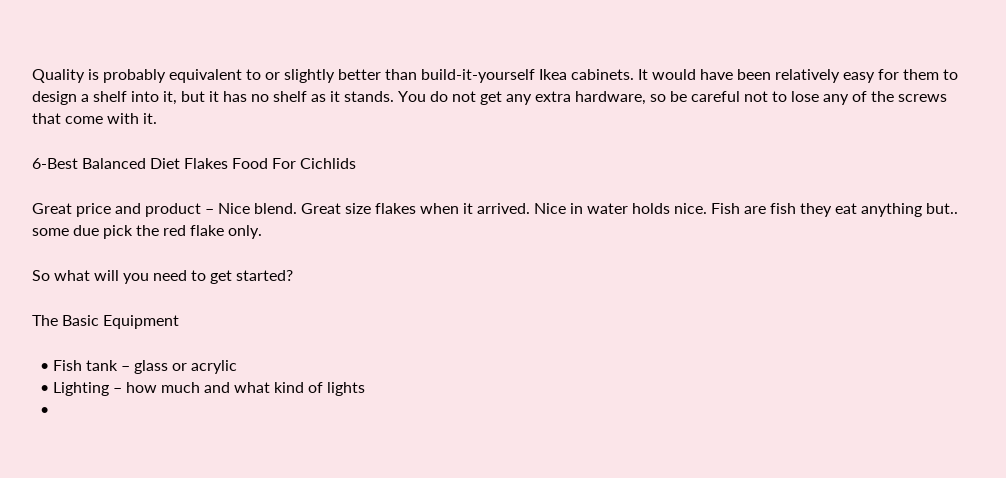Quality is probably equivalent to or slightly better than build-it-yourself Ikea cabinets. It would have been relatively easy for them to design a shelf into it, but it has no shelf as it stands. You do not get any extra hardware, so be careful not to lose any of the screws that come with it.

6-Best Balanced Diet Flakes Food For Cichlids

Great price and product – Nice blend. Great size flakes when it arrived. Nice in water holds nice. Fish are fish they eat anything but.. some due pick the red flake only.

So what will you need to get started?

The Basic Equipment

  • Fish tank – glass or acrylic
  • Lighting – how much and what kind of lights
  •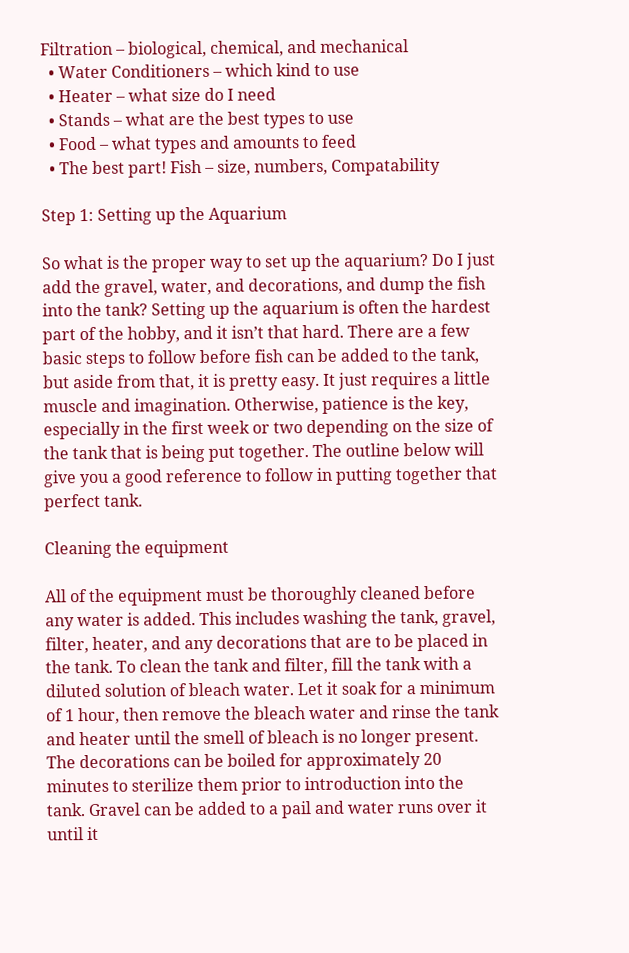Filtration – biological, chemical, and mechanical
  • Water Conditioners – which kind to use
  • Heater – what size do I need
  • Stands – what are the best types to use
  • Food – what types and amounts to feed
  • The best part! Fish – size, numbers, Compatability

Step 1: Setting up the Aquarium

So what is the proper way to set up the aquarium? Do I just add the gravel, water, and decorations, and dump the fish into the tank? Setting up the aquarium is often the hardest part of the hobby, and it isn’t that hard. There are a few basic steps to follow before fish can be added to the tank, but aside from that, it is pretty easy. It just requires a little muscle and imagination. Otherwise, patience is the key, especially in the first week or two depending on the size of the tank that is being put together. The outline below will give you a good reference to follow in putting together that perfect tank.

Cleaning the equipment

All of the equipment must be thoroughly cleaned before any water is added. This includes washing the tank, gravel, filter, heater, and any decorations that are to be placed in the tank. To clean the tank and filter, fill the tank with a diluted solution of bleach water. Let it soak for a minimum of 1 hour, then remove the bleach water and rinse the tank and heater until the smell of bleach is no longer present. The decorations can be boiled for approximately 20 minutes to sterilize them prior to introduction into the tank. Gravel can be added to a pail and water runs over it until it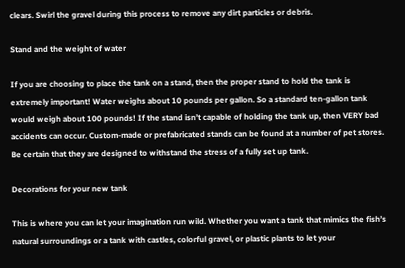clears. Swirl the gravel during this process to remove any dirt particles or debris.

Stand and the weight of water

If you are choosing to place the tank on a stand, then the proper stand to hold the tank is extremely important! Water weighs about 10 pounds per gallon. So a standard ten-gallon tank would weigh about 100 pounds! If the stand isn’t capable of holding the tank up, then VERY bad accidents can occur. Custom-made or prefabricated stands can be found at a number of pet stores. Be certain that they are designed to withstand the stress of a fully set up tank.

Decorations for your new tank

This is where you can let your imagination run wild. Whether you want a tank that mimics the fish’s natural surroundings or a tank with castles, colorful gravel, or plastic plants to let your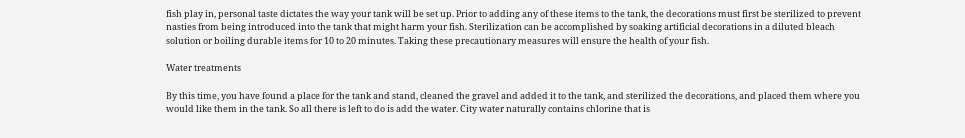fish play in, personal taste dictates the way your tank will be set up. Prior to adding any of these items to the tank, the decorations must first be sterilized to prevent nasties from being introduced into the tank that might harm your fish. Sterilization can be accomplished by soaking artificial decorations in a diluted bleach solution or boiling durable items for 10 to 20 minutes. Taking these precautionary measures will ensure the health of your fish.

Water treatments

By this time, you have found a place for the tank and stand, cleaned the gravel and added it to the tank, and sterilized the decorations, and placed them where you would like them in the tank. So all there is left to do is add the water. City water naturally contains chlorine that is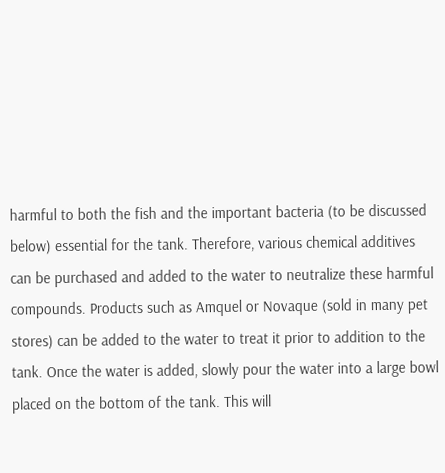harmful to both the fish and the important bacteria (to be discussed below) essential for the tank. Therefore, various chemical additives can be purchased and added to the water to neutralize these harmful compounds. Products such as Amquel or Novaque (sold in many pet stores) can be added to the water to treat it prior to addition to the tank. Once the water is added, slowly pour the water into a large bowl placed on the bottom of the tank. This will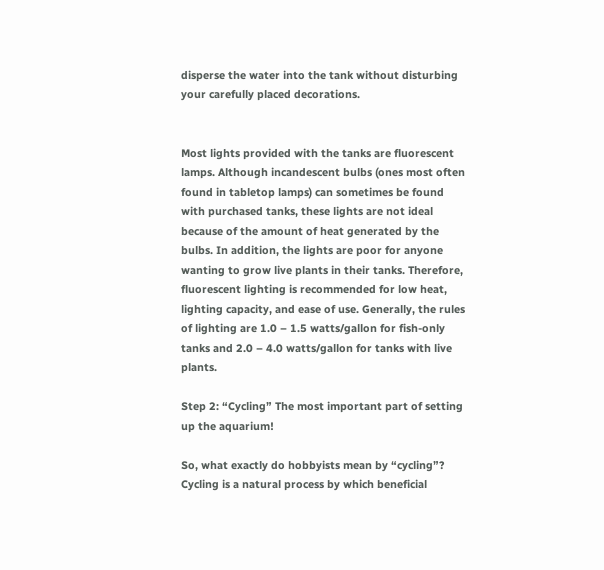disperse the water into the tank without disturbing your carefully placed decorations.


Most lights provided with the tanks are fluorescent lamps. Although incandescent bulbs (ones most often found in tabletop lamps) can sometimes be found with purchased tanks, these lights are not ideal because of the amount of heat generated by the bulbs. In addition, the lights are poor for anyone wanting to grow live plants in their tanks. Therefore, fluorescent lighting is recommended for low heat, lighting capacity, and ease of use. Generally, the rules of lighting are 1.0 – 1.5 watts/gallon for fish-only tanks and 2.0 – 4.0 watts/gallon for tanks with live plants.

Step 2: “Cycling” The most important part of setting up the aquarium!

So, what exactly do hobbyists mean by “cycling”? Cycling is a natural process by which beneficial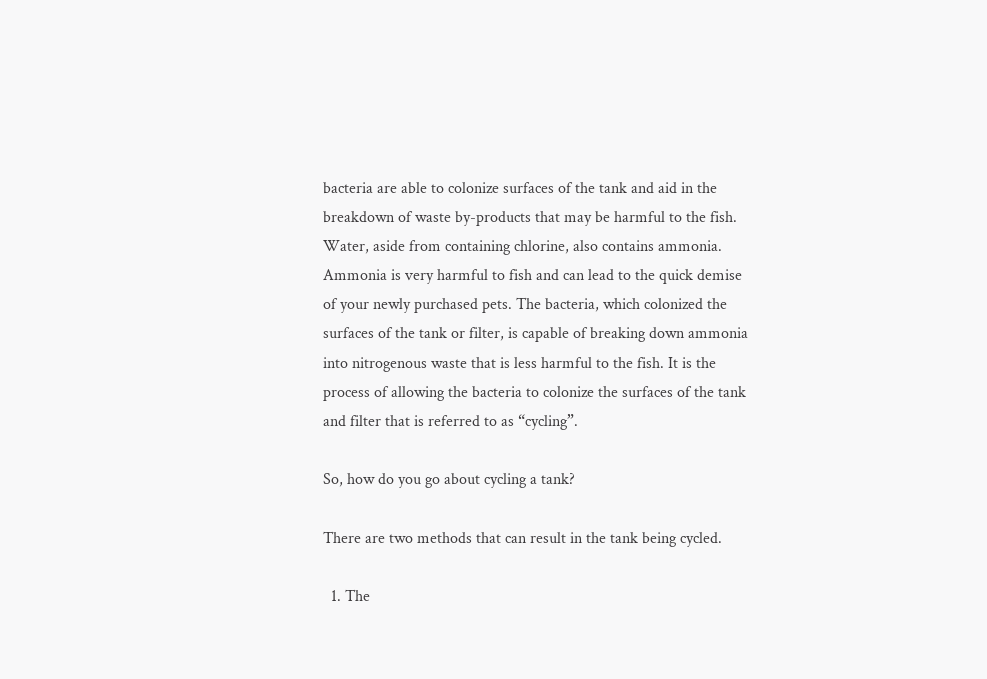bacteria are able to colonize surfaces of the tank and aid in the breakdown of waste by-products that may be harmful to the fish. Water, aside from containing chlorine, also contains ammonia. Ammonia is very harmful to fish and can lead to the quick demise of your newly purchased pets. The bacteria, which colonized the surfaces of the tank or filter, is capable of breaking down ammonia into nitrogenous waste that is less harmful to the fish. It is the process of allowing the bacteria to colonize the surfaces of the tank and filter that is referred to as “cycling”.

So, how do you go about cycling a tank?

There are two methods that can result in the tank being cycled.

  1. The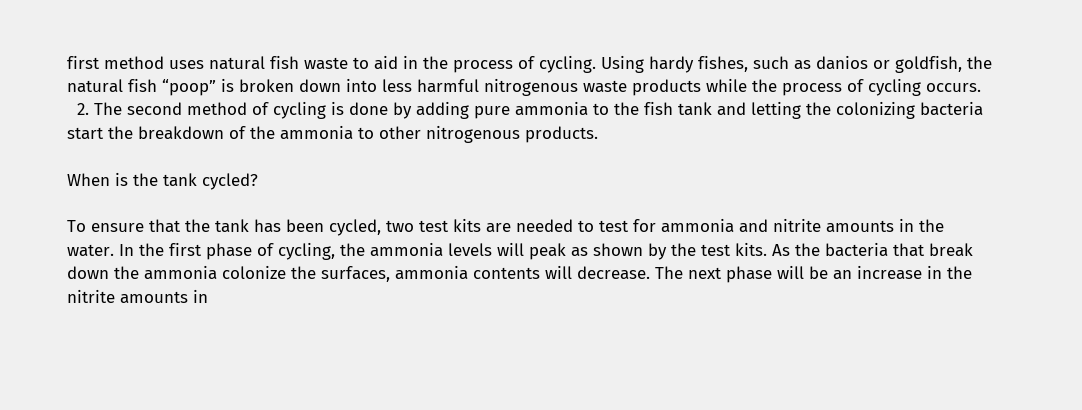first method uses natural fish waste to aid in the process of cycling. Using hardy fishes, such as danios or goldfish, the natural fish “poop” is broken down into less harmful nitrogenous waste products while the process of cycling occurs.
  2. The second method of cycling is done by adding pure ammonia to the fish tank and letting the colonizing bacteria start the breakdown of the ammonia to other nitrogenous products.

When is the tank cycled?

To ensure that the tank has been cycled, two test kits are needed to test for ammonia and nitrite amounts in the water. In the first phase of cycling, the ammonia levels will peak as shown by the test kits. As the bacteria that break down the ammonia colonize the surfaces, ammonia contents will decrease. The next phase will be an increase in the nitrite amounts in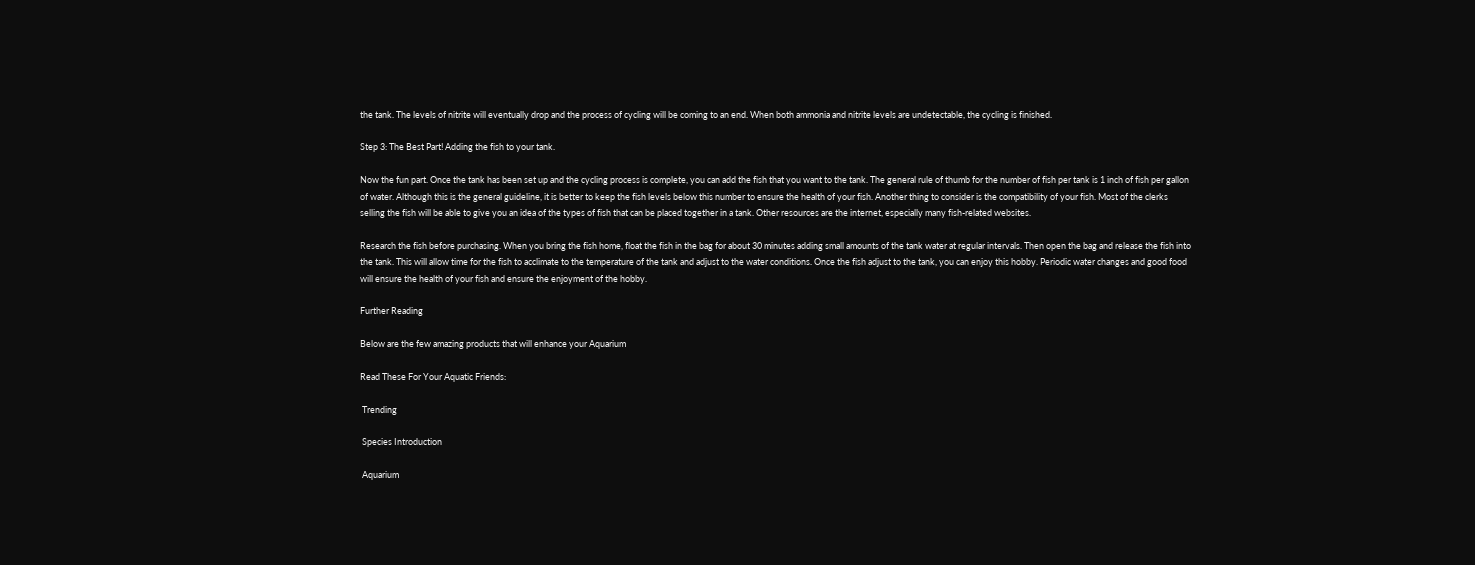the tank. The levels of nitrite will eventually drop and the process of cycling will be coming to an end. When both ammonia and nitrite levels are undetectable, the cycling is finished.

Step 3: The Best Part! Adding the fish to your tank.

Now the fun part. Once the tank has been set up and the cycling process is complete, you can add the fish that you want to the tank. The general rule of thumb for the number of fish per tank is 1 inch of fish per gallon of water. Although this is the general guideline, it is better to keep the fish levels below this number to ensure the health of your fish. Another thing to consider is the compatibility of your fish. Most of the clerks selling the fish will be able to give you an idea of the types of fish that can be placed together in a tank. Other resources are the internet, especially many fish-related websites.

Research the fish before purchasing. When you bring the fish home, float the fish in the bag for about 30 minutes adding small amounts of the tank water at regular intervals. Then open the bag and release the fish into the tank. This will allow time for the fish to acclimate to the temperature of the tank and adjust to the water conditions. Once the fish adjust to the tank, you can enjoy this hobby. Periodic water changes and good food will ensure the health of your fish and ensure the enjoyment of the hobby.

Further Reading

Below are the few amazing products that will enhance your Aquarium

Read These For Your Aquatic Friends:

 Trending

 Species Introduction

 Aquarium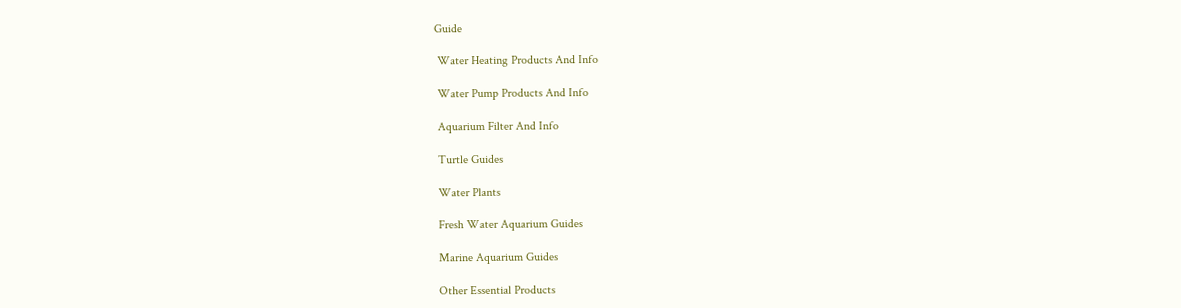Guide

 Water Heating Products And Info

 Water Pump Products And Info

 Aquarium Filter And Info

 Turtle Guides

 Water Plants

 Fresh Water Aquarium Guides

 Marine Aquarium Guides

 Other Essential Products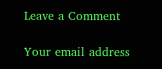Leave a Comment

Your email address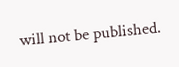will not be published.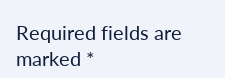Required fields are marked *